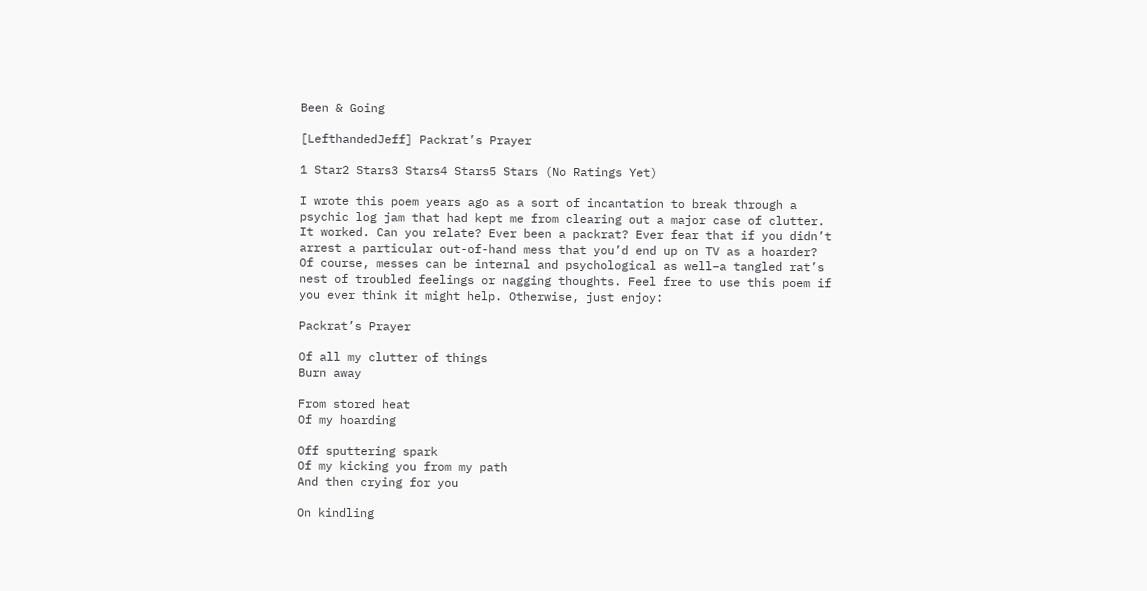Been & Going

[LefthandedJeff] Packrat’s Prayer

1 Star2 Stars3 Stars4 Stars5 Stars (No Ratings Yet)

I wrote this poem years ago as a sort of incantation to break through a psychic log jam that had kept me from clearing out a major case of clutter. It worked. Can you relate? Ever been a packrat? Ever fear that if you didn’t arrest a particular out-of-hand mess that you’d end up on TV as a hoarder? Of course, messes can be internal and psychological as well–a tangled rat’s nest of troubled feelings or nagging thoughts. Feel free to use this poem if you ever think it might help. Otherwise, just enjoy:

Packrat’s Prayer

Of all my clutter of things
Burn away

From stored heat
Of my hoarding

Off sputtering spark
Of my kicking you from my path
And then crying for you

On kindling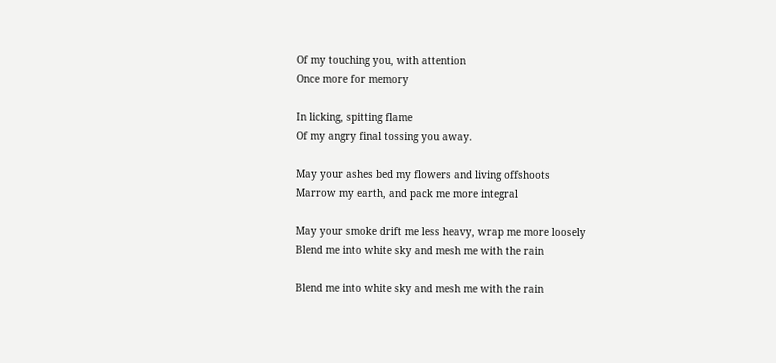Of my touching you, with attention
Once more for memory

In licking, spitting flame
Of my angry final tossing you away.

May your ashes bed my flowers and living offshoots
Marrow my earth, and pack me more integral

May your smoke drift me less heavy, wrap me more loosely
Blend me into white sky and mesh me with the rain

Blend me into white sky and mesh me with the rain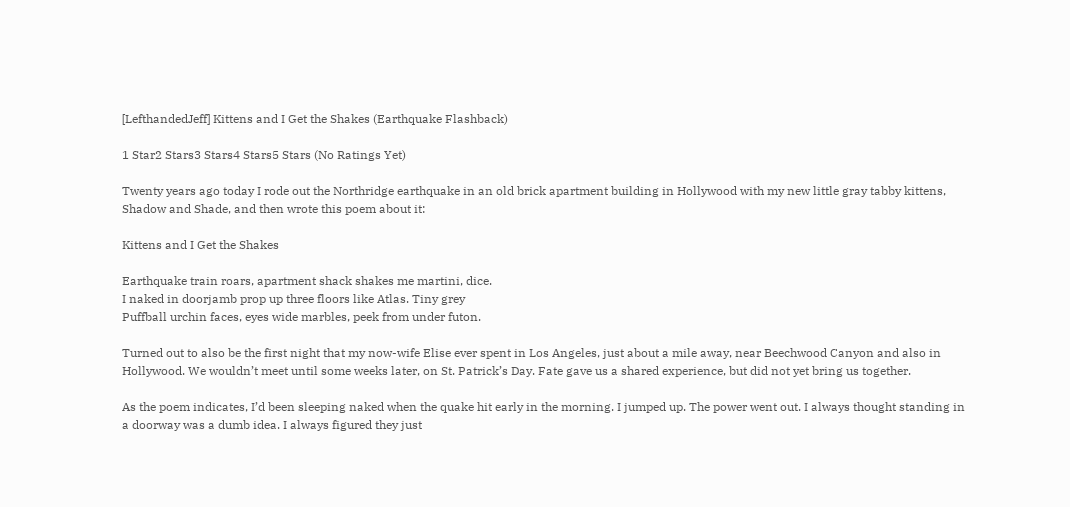[LefthandedJeff] Kittens and I Get the Shakes (Earthquake Flashback)

1 Star2 Stars3 Stars4 Stars5 Stars (No Ratings Yet)

Twenty years ago today I rode out the Northridge earthquake in an old brick apartment building in Hollywood with my new little gray tabby kittens, Shadow and Shade, and then wrote this poem about it:

Kittens and I Get the Shakes

Earthquake train roars, apartment shack shakes me martini, dice.
I naked in doorjamb prop up three floors like Atlas. Tiny grey
Puffball urchin faces, eyes wide marbles, peek from under futon.

Turned out to also be the first night that my now-wife Elise ever spent in Los Angeles, just about a mile away, near Beechwood Canyon and also in Hollywood. We wouldn’t meet until some weeks later, on St. Patrick’s Day. Fate gave us a shared experience, but did not yet bring us together.

As the poem indicates, I’d been sleeping naked when the quake hit early in the morning. I jumped up. The power went out. I always thought standing in a doorway was a dumb idea. I always figured they just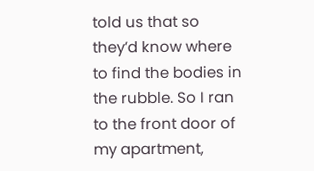told us that so they’d know where to find the bodies in the rubble. So I ran to the front door of my apartment,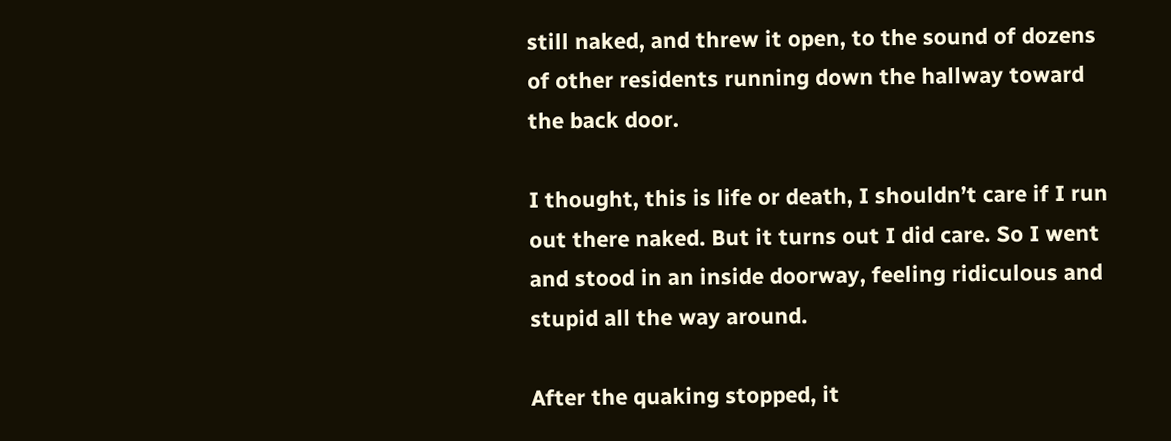still naked, and threw it open, to the sound of dozens of other residents running down the hallway toward the back door.

I thought, this is life or death, I shouldn’t care if I run out there naked. But it turns out I did care. So I went and stood in an inside doorway, feeling ridiculous and stupid all the way around.

After the quaking stopped, it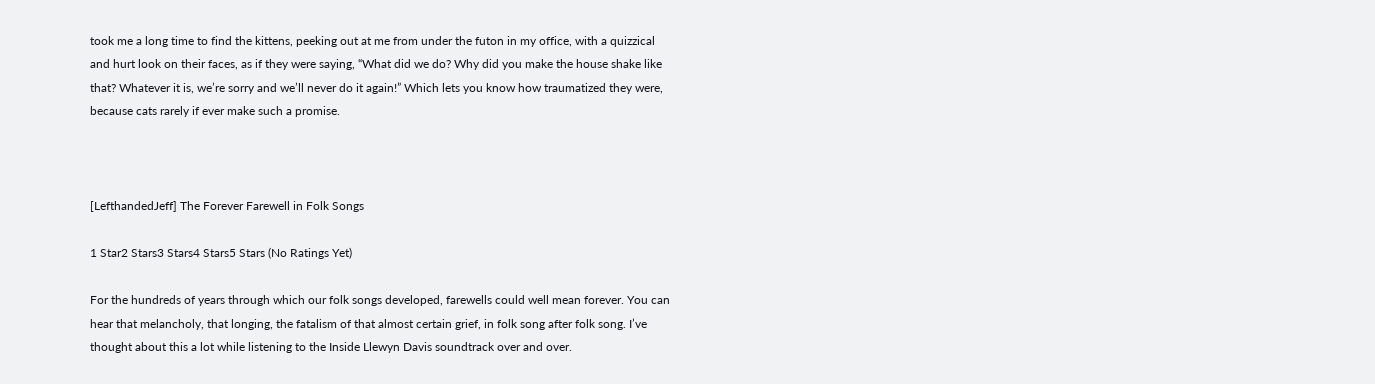took me a long time to find the kittens, peeking out at me from under the futon in my office, with a quizzical and hurt look on their faces, as if they were saying, “What did we do? Why did you make the house shake like that? Whatever it is, we’re sorry and we’ll never do it again!” Which lets you know how traumatized they were, because cats rarely if ever make such a promise.



[LefthandedJeff] The Forever Farewell in Folk Songs

1 Star2 Stars3 Stars4 Stars5 Stars (No Ratings Yet)

For the hundreds of years through which our folk songs developed, farewells could well mean forever. You can hear that melancholy, that longing, the fatalism of that almost certain grief, in folk song after folk song. I’ve thought about this a lot while listening to the Inside Llewyn Davis soundtrack over and over.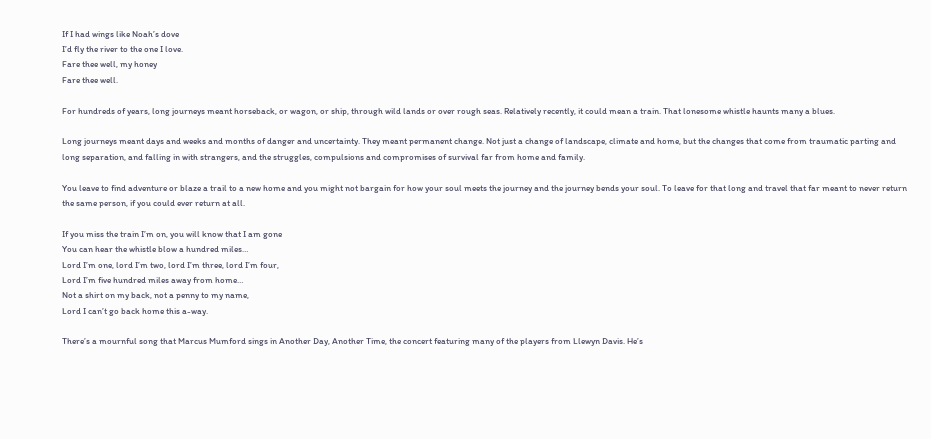If I had wings like Noah’s dove
I’d fly the river to the one I love.
Fare thee well, my honey
Fare thee well.

For hundreds of years, long journeys meant horseback, or wagon, or ship, through wild lands or over rough seas. Relatively recently, it could mean a train. That lonesome whistle haunts many a blues.

Long journeys meant days and weeks and months of danger and uncertainty. They meant permanent change. Not just a change of landscape, climate and home, but the changes that come from traumatic parting and long separation, and falling in with strangers, and the struggles, compulsions and compromises of survival far from home and family.

You leave to find adventure or blaze a trail to a new home and you might not bargain for how your soul meets the journey and the journey bends your soul. To leave for that long and travel that far meant to never return the same person, if you could ever return at all.

If you miss the train I’m on, you will know that I am gone
You can hear the whistle blow a hundred miles…
Lord I’m one, lord I’m two, lord I’m three, lord I’m four,
Lord I’m five hundred miles away from home…
Not a shirt on my back, not a penny to my name,
Lord I can’t go back home this a-way.

There’s a mournful song that Marcus Mumford sings in Another Day, Another Time, the concert featuring many of the players from Llewyn Davis. He’s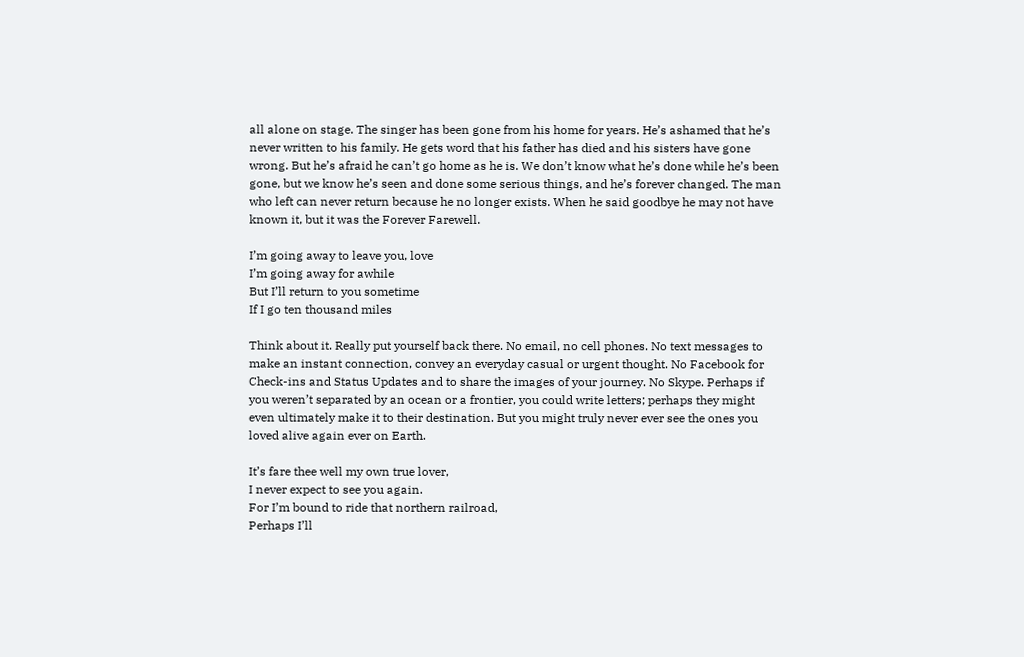all alone on stage. The singer has been gone from his home for years. He’s ashamed that he’s never written to his family. He gets word that his father has died and his sisters have gone wrong. But he’s afraid he can’t go home as he is. We don’t know what he’s done while he’s been gone, but we know he’s seen and done some serious things, and he’s forever changed. The man who left can never return because he no longer exists. When he said goodbye he may not have known it, but it was the Forever Farewell.

I’m going away to leave you, love
I’m going away for awhile
But I’ll return to you sometime
If I go ten thousand miles

Think about it. Really put yourself back there. No email, no cell phones. No text messages to make an instant connection, convey an everyday casual or urgent thought. No Facebook for Check-ins and Status Updates and to share the images of your journey. No Skype. Perhaps if you weren’t separated by an ocean or a frontier, you could write letters; perhaps they might even ultimately make it to their destination. But you might truly never ever see the ones you loved alive again ever on Earth.

It’s fare thee well my own true lover,
I never expect to see you again.
For I’m bound to ride that northern railroad,
Perhaps I’ll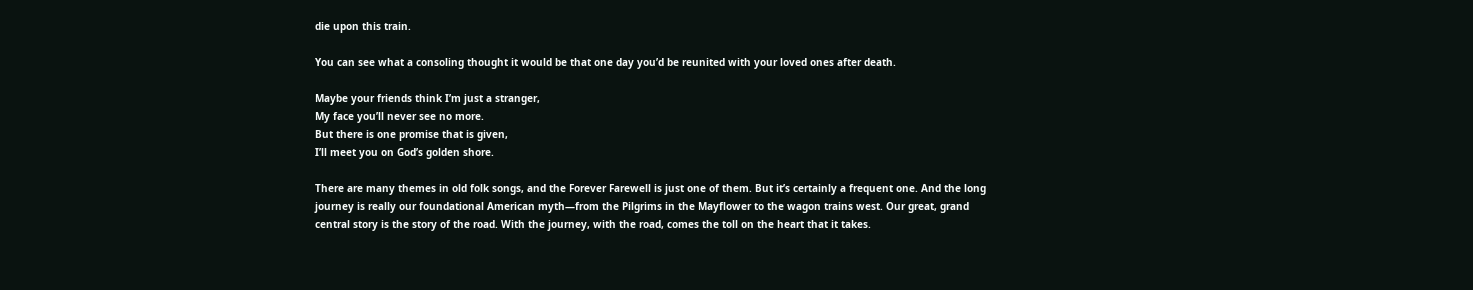die upon this train.

You can see what a consoling thought it would be that one day you’d be reunited with your loved ones after death.

Maybe your friends think I’m just a stranger,
My face you’ll never see no more.
But there is one promise that is given,
I’ll meet you on God’s golden shore.

There are many themes in old folk songs, and the Forever Farewell is just one of them. But it’s certainly a frequent one. And the long journey is really our foundational American myth—from the Pilgrims in the Mayflower to the wagon trains west. Our great, grand central story is the story of the road. With the journey, with the road, comes the toll on the heart that it takes.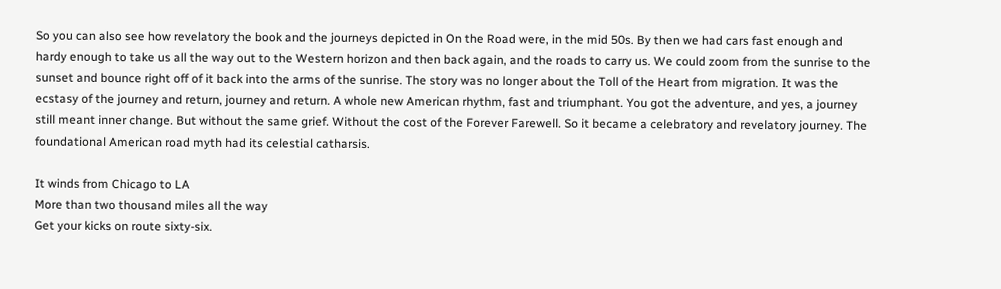So you can also see how revelatory the book and the journeys depicted in On the Road were, in the mid 50s. By then we had cars fast enough and hardy enough to take us all the way out to the Western horizon and then back again, and the roads to carry us. We could zoom from the sunrise to the sunset and bounce right off of it back into the arms of the sunrise. The story was no longer about the Toll of the Heart from migration. It was the ecstasy of the journey and return, journey and return. A whole new American rhythm, fast and triumphant. You got the adventure, and yes, a journey still meant inner change. But without the same grief. Without the cost of the Forever Farewell. So it became a celebratory and revelatory journey. The foundational American road myth had its celestial catharsis.

It winds from Chicago to LA
More than two thousand miles all the way
Get your kicks on route sixty-six.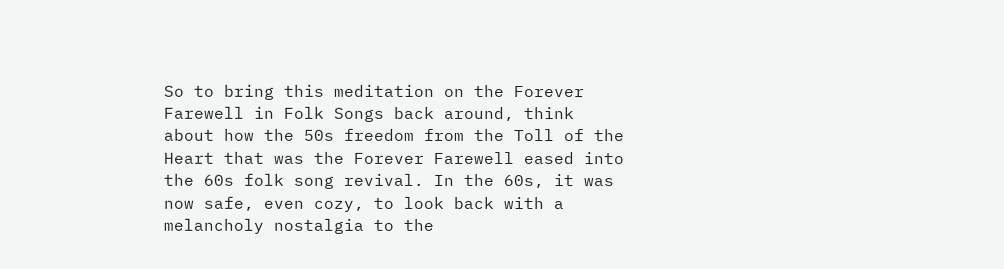So to bring this meditation on the Forever Farewell in Folk Songs back around, think about how the 50s freedom from the Toll of the Heart that was the Forever Farewell eased into the 60s folk song revival. In the 60s, it was now safe, even cozy, to look back with a melancholy nostalgia to the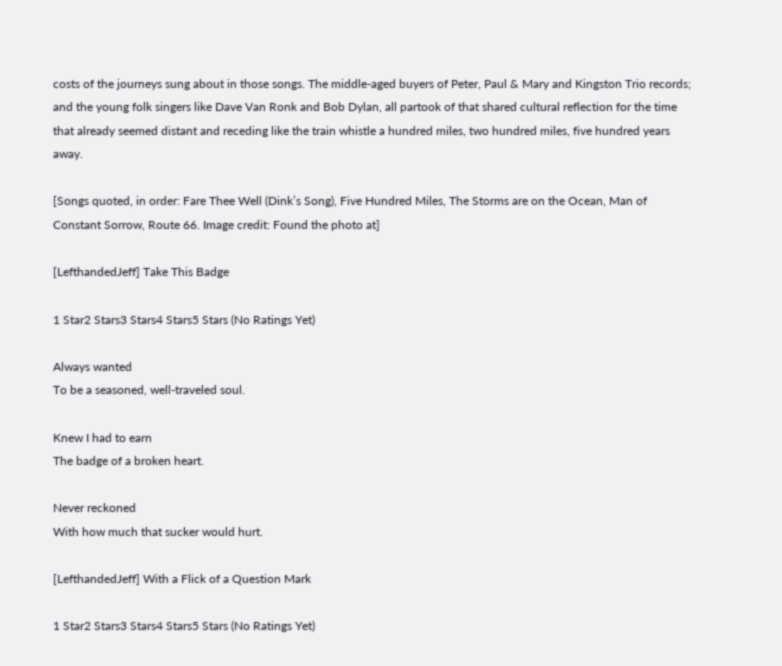costs of the journeys sung about in those songs. The middle-aged buyers of Peter, Paul & Mary and Kingston Trio records; and the young folk singers like Dave Van Ronk and Bob Dylan, all partook of that shared cultural reflection for the time that already seemed distant and receding like the train whistle a hundred miles, two hundred miles, five hundred years away.

[Songs quoted, in order: Fare Thee Well (Dink’s Song), Five Hundred Miles, The Storms are on the Ocean, Man of Constant Sorrow, Route 66. Image credit: Found the photo at]

[LefthandedJeff] Take This Badge

1 Star2 Stars3 Stars4 Stars5 Stars (No Ratings Yet)

Always wanted
To be a seasoned, well-traveled soul.

Knew I had to earn
The badge of a broken heart.

Never reckoned
With how much that sucker would hurt.

[LefthandedJeff] With a Flick of a Question Mark

1 Star2 Stars3 Stars4 Stars5 Stars (No Ratings Yet)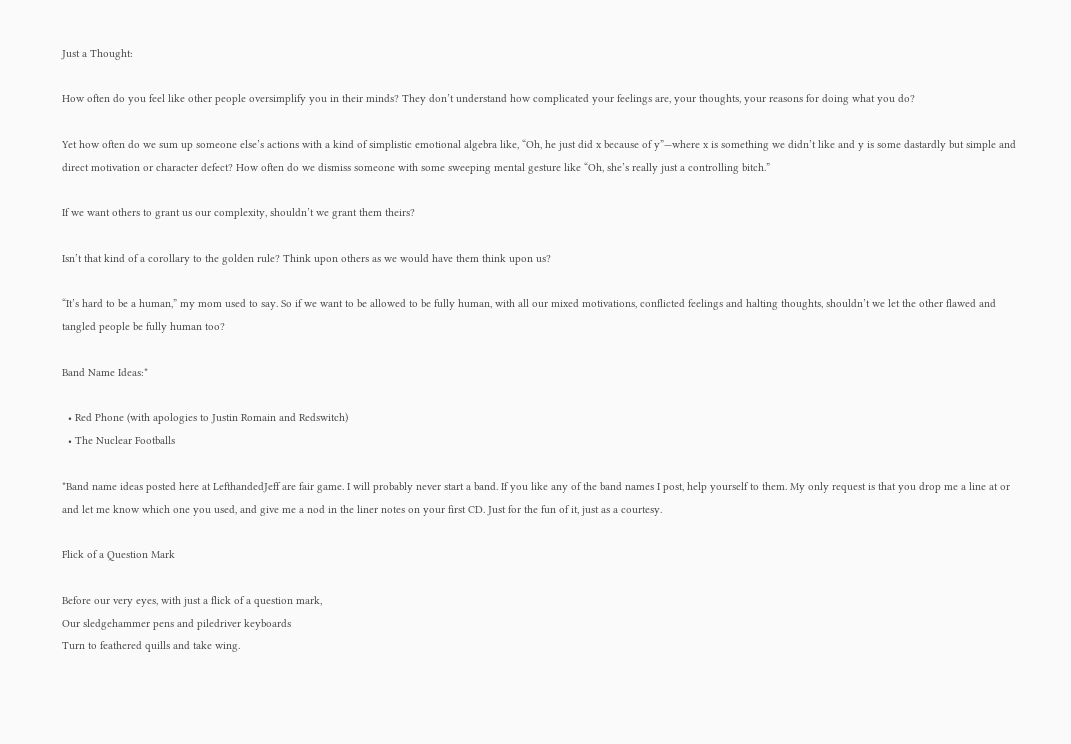Just a Thought:

How often do you feel like other people oversimplify you in their minds? They don’t understand how complicated your feelings are, your thoughts, your reasons for doing what you do?

Yet how often do we sum up someone else’s actions with a kind of simplistic emotional algebra like, “Oh, he just did x because of y”—where x is something we didn’t like and y is some dastardly but simple and direct motivation or character defect? How often do we dismiss someone with some sweeping mental gesture like “Oh, she’s really just a controlling bitch.”

If we want others to grant us our complexity, shouldn’t we grant them theirs?

Isn’t that kind of a corollary to the golden rule? Think upon others as we would have them think upon us?

“It’s hard to be a human,” my mom used to say. So if we want to be allowed to be fully human, with all our mixed motivations, conflicted feelings and halting thoughts, shouldn’t we let the other flawed and tangled people be fully human too?

Band Name Ideas:*

  • Red Phone (with apologies to Justin Romain and Redswitch)
  • The Nuclear Footballs

*Band name ideas posted here at LefthandedJeff are fair game. I will probably never start a band. If you like any of the band names I post, help yourself to them. My only request is that you drop me a line at or and let me know which one you used, and give me a nod in the liner notes on your first CD. Just for the fun of it, just as a courtesy.

Flick of a Question Mark

Before our very eyes, with just a flick of a question mark,
Our sledgehammer pens and piledriver keyboards
Turn to feathered quills and take wing.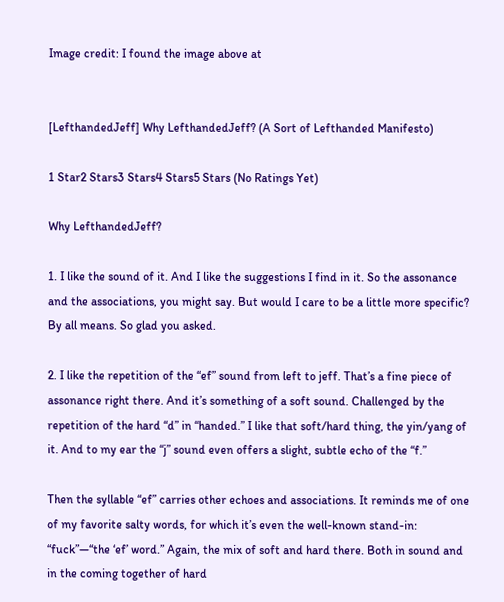Image credit: I found the image above at


[LefthandedJeff] Why LefthandedJeff? (A Sort of Lefthanded Manifesto)

1 Star2 Stars3 Stars4 Stars5 Stars (No Ratings Yet)

Why LefthandedJeff?

1. I like the sound of it. And I like the suggestions I find in it. So the assonance and the associations, you might say. But would I care to be a little more specific? By all means. So glad you asked.

2. I like the repetition of the “ef” sound from left to jeff. That’s a fine piece of assonance right there. And it’s something of a soft sound. Challenged by the repetition of the hard “d” in “handed.” I like that soft/hard thing, the yin/yang of it. And to my ear the “j” sound even offers a slight, subtle echo of the “f.”

Then the syllable “ef” carries other echoes and associations. It reminds me of one of my favorite salty words, for which it’s even the well-known stand-in: “fuck”—“the ‘ef’ word.” Again, the mix of soft and hard there. Both in sound and in the coming together of hard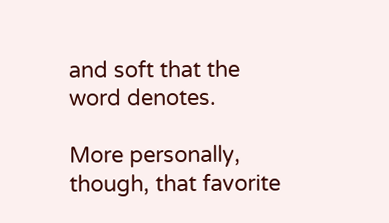and soft that the word denotes.

More personally, though, that favorite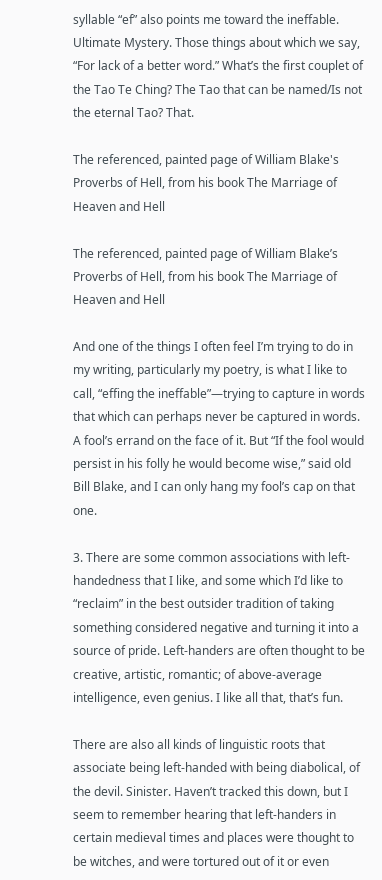syllable “ef” also points me toward the ineffable. Ultimate Mystery. Those things about which we say, “For lack of a better word.” What’s the first couplet of the Tao Te Ching? The Tao that can be named/Is not the eternal Tao? That.

The referenced, painted page of William Blake's Proverbs of Hell, from his book The Marriage of Heaven and Hell

The referenced, painted page of William Blake’s Proverbs of Hell, from his book The Marriage of Heaven and Hell

And one of the things I often feel I’m trying to do in my writing, particularly my poetry, is what I like to call, “effing the ineffable”—trying to capture in words that which can perhaps never be captured in words. A fool’s errand on the face of it. But “If the fool would persist in his folly he would become wise,” said old  Bill Blake, and I can only hang my fool’s cap on that one.

3. There are some common associations with left-handedness that I like, and some which I’d like to “reclaim” in the best outsider tradition of taking something considered negative and turning it into a source of pride. Left-handers are often thought to be creative, artistic, romantic; of above-average intelligence, even genius. I like all that, that’s fun.

There are also all kinds of linguistic roots that associate being left-handed with being diabolical, of the devil. Sinister. Haven’t tracked this down, but I seem to remember hearing that left-handers in certain medieval times and places were thought to be witches, and were tortured out of it or even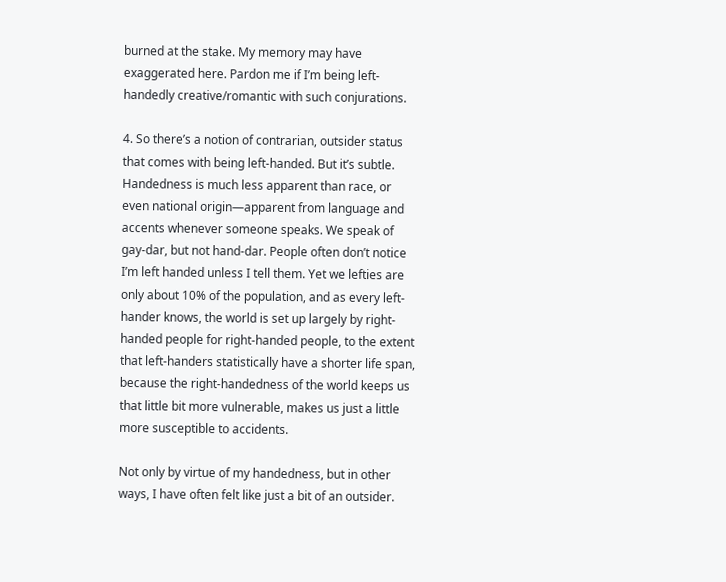burned at the stake. My memory may have exaggerated here. Pardon me if I’m being left-handedly creative/romantic with such conjurations.

4. So there’s a notion of contrarian, outsider status that comes with being left-handed. But it’s subtle. Handedness is much less apparent than race, or even national origin—apparent from language and accents whenever someone speaks. We speak of gay-dar, but not hand-dar. People often don’t notice I’m left handed unless I tell them. Yet we lefties are only about 10% of the population, and as every left-hander knows, the world is set up largely by right-handed people for right-handed people, to the extent that left-handers statistically have a shorter life span, because the right-handedness of the world keeps us that little bit more vulnerable, makes us just a little more susceptible to accidents.

Not only by virtue of my handedness, but in other ways, I have often felt like just a bit of an outsider.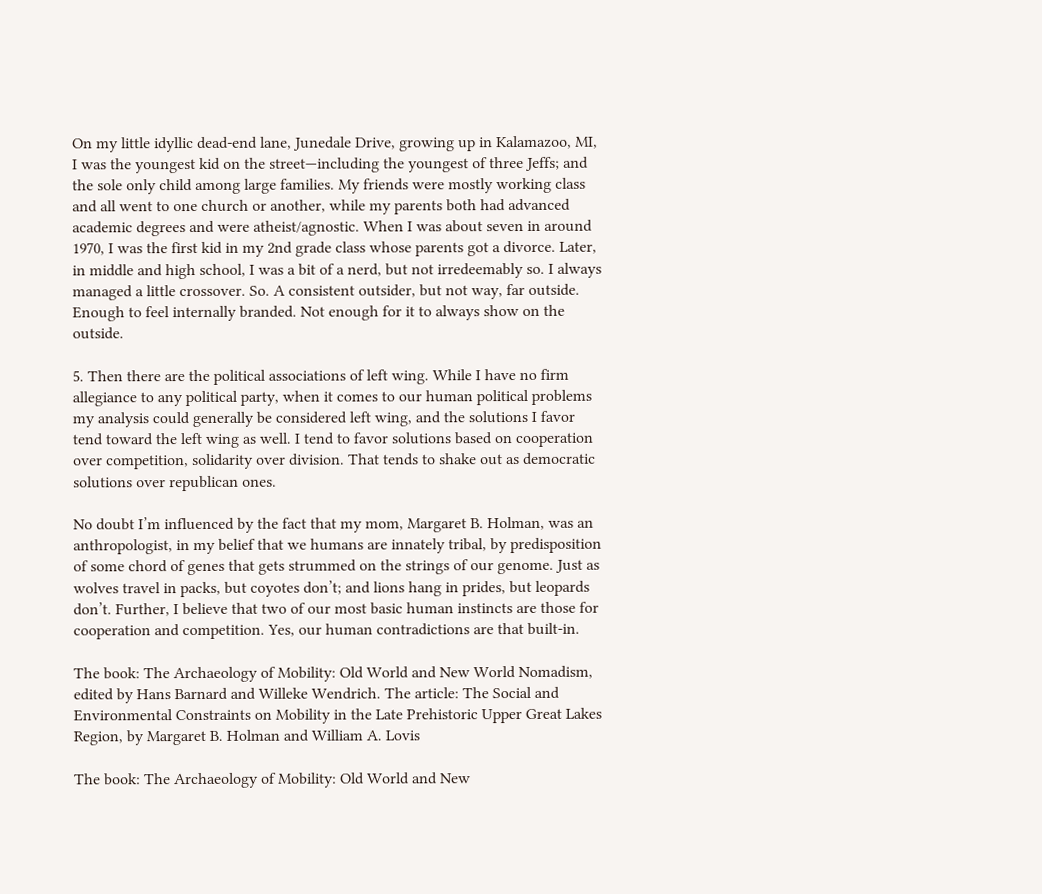On my little idyllic dead-end lane, Junedale Drive, growing up in Kalamazoo, MI, I was the youngest kid on the street—including the youngest of three Jeffs; and the sole only child among large families. My friends were mostly working class and all went to one church or another, while my parents both had advanced academic degrees and were atheist/agnostic. When I was about seven in around 1970, I was the first kid in my 2nd grade class whose parents got a divorce. Later, in middle and high school, I was a bit of a nerd, but not irredeemably so. I always managed a little crossover. So. A consistent outsider, but not way, far outside. Enough to feel internally branded. Not enough for it to always show on the outside.

5. Then there are the political associations of left wing. While I have no firm allegiance to any political party, when it comes to our human political problems my analysis could generally be considered left wing, and the solutions I favor tend toward the left wing as well. I tend to favor solutions based on cooperation over competition, solidarity over division. That tends to shake out as democratic solutions over republican ones.

No doubt I’m influenced by the fact that my mom, Margaret B. Holman, was an anthropologist, in my belief that we humans are innately tribal, by predisposition of some chord of genes that gets strummed on the strings of our genome. Just as wolves travel in packs, but coyotes don’t; and lions hang in prides, but leopards don’t. Further, I believe that two of our most basic human instincts are those for cooperation and competition. Yes, our human contradictions are that built-in.

The book: The Archaeology of Mobility: Old World and New World Nomadism, edited by Hans Barnard and Willeke Wendrich. The article: The Social and Environmental Constraints on Mobility in the Late Prehistoric Upper Great Lakes Region, by Margaret B. Holman and William A. Lovis

The book: The Archaeology of Mobility: Old World and New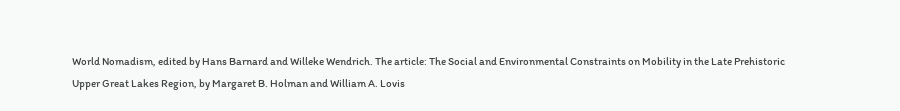World Nomadism, edited by Hans Barnard and Willeke Wendrich. The article: The Social and Environmental Constraints on Mobility in the Late Prehistoric Upper Great Lakes Region, by Margaret B. Holman and William A. Lovis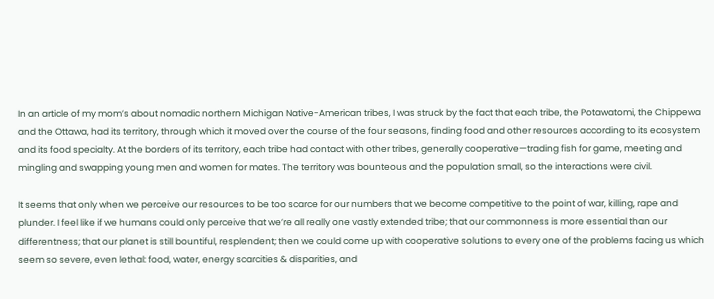In an article of my mom’s about nomadic northern Michigan Native-American tribes, I was struck by the fact that each tribe, the Potawatomi, the Chippewa and the Ottawa, had its territory, through which it moved over the course of the four seasons, finding food and other resources according to its ecosystem and its food specialty. At the borders of its territory, each tribe had contact with other tribes, generally cooperative—trading fish for game, meeting and mingling and swapping young men and women for mates. The territory was bounteous and the population small, so the interactions were civil.

It seems that only when we perceive our resources to be too scarce for our numbers that we become competitive to the point of war, killing, rape and plunder. I feel like if we humans could only perceive that we’re all really one vastly extended tribe; that our commonness is more essential than our differentness; that our planet is still bountiful, resplendent; then we could come up with cooperative solutions to every one of the problems facing us which seem so severe, even lethal: food, water, energy scarcities & disparities, and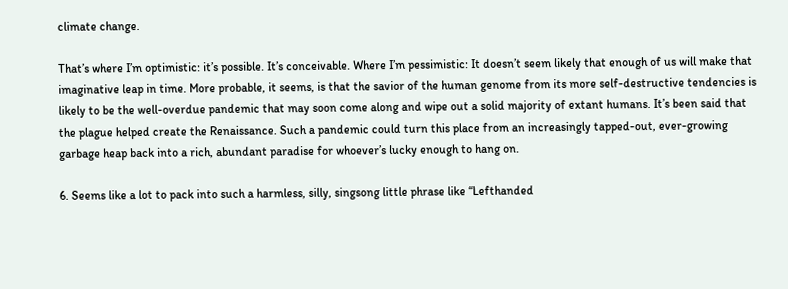climate change.

That’s where I’m optimistic: it’s possible. It’s conceivable. Where I’m pessimistic: It doesn’t seem likely that enough of us will make that imaginative leap in time. More probable, it seems, is that the savior of the human genome from its more self-destructive tendencies is likely to be the well-overdue pandemic that may soon come along and wipe out a solid majority of extant humans. It’s been said that the plague helped create the Renaissance. Such a pandemic could turn this place from an increasingly tapped-out, ever-growing garbage heap back into a rich, abundant paradise for whoever’s lucky enough to hang on.

6. Seems like a lot to pack into such a harmless, silly, singsong little phrase like “Lefthanded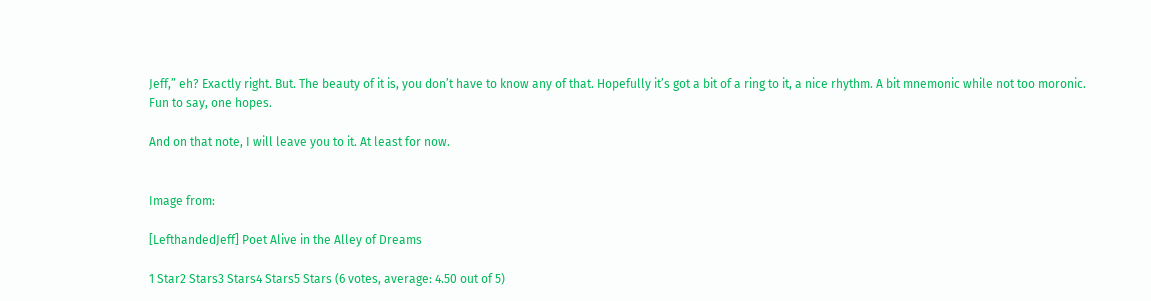Jeff,” eh? Exactly right. But. The beauty of it is, you don’t have to know any of that. Hopefully it’s got a bit of a ring to it, a nice rhythm. A bit mnemonic while not too moronic. Fun to say, one hopes.

And on that note, I will leave you to it. At least for now.


Image from:

[LefthandedJeff] Poet Alive in the Alley of Dreams

1 Star2 Stars3 Stars4 Stars5 Stars (6 votes, average: 4.50 out of 5)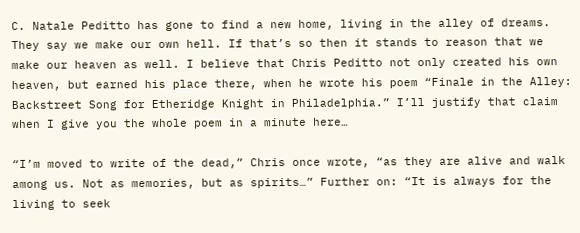C. Natale Peditto has gone to find a new home, living in the alley of dreams. They say we make our own hell. If that’s so then it stands to reason that we make our heaven as well. I believe that Chris Peditto not only created his own heaven, but earned his place there, when he wrote his poem “Finale in the Alley: Backstreet Song for Etheridge Knight in Philadelphia.” I’ll justify that claim when I give you the whole poem in a minute here…

“I’m moved to write of the dead,” Chris once wrote, “as they are alive and walk among us. Not as memories, but as spirits…” Further on: “It is always for the living to seek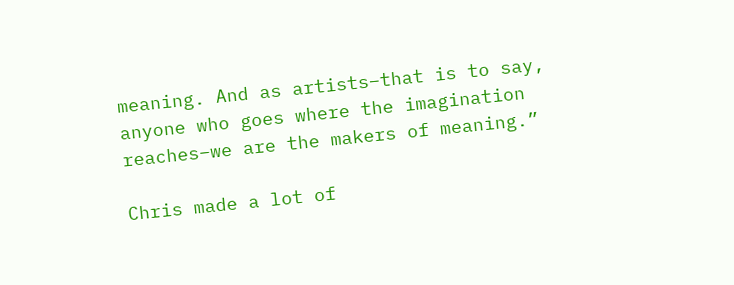meaning. And as artists–that is to say, anyone who goes where the imagination reaches–we are the makers of meaning.”

Chris made a lot of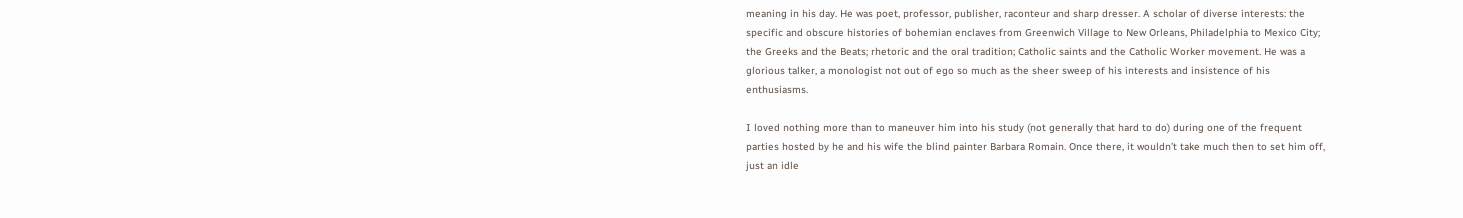meaning in his day. He was poet, professor, publisher, raconteur and sharp dresser. A scholar of diverse interests: the specific and obscure histories of bohemian enclaves from Greenwich Village to New Orleans, Philadelphia to Mexico City; the Greeks and the Beats; rhetoric and the oral tradition; Catholic saints and the Catholic Worker movement. He was a glorious talker, a monologist not out of ego so much as the sheer sweep of his interests and insistence of his enthusiasms.

I loved nothing more than to maneuver him into his study (not generally that hard to do) during one of the frequent parties hosted by he and his wife the blind painter Barbara Romain. Once there, it wouldn’t take much then to set him off, just an idle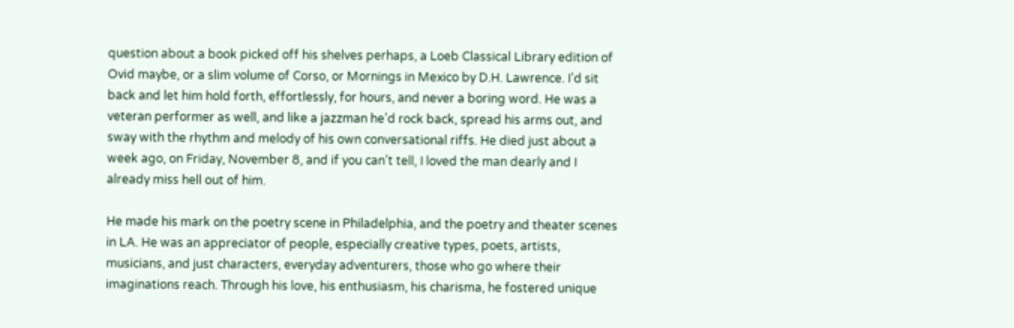question about a book picked off his shelves perhaps, a Loeb Classical Library edition of Ovid maybe, or a slim volume of Corso, or Mornings in Mexico by D.H. Lawrence. I’d sit back and let him hold forth, effortlessly, for hours, and never a boring word. He was a veteran performer as well, and like a jazzman he’d rock back, spread his arms out, and sway with the rhythm and melody of his own conversational riffs. He died just about a week ago, on Friday, November 8, and if you can’t tell, I loved the man dearly and I already miss hell out of him.

He made his mark on the poetry scene in Philadelphia, and the poetry and theater scenes in LA. He was an appreciator of people, especially creative types, poets, artists, musicians, and just characters, everyday adventurers, those who go where their imaginations reach. Through his love, his enthusiasm, his charisma, he fostered unique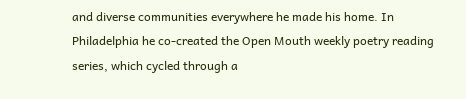and diverse communities everywhere he made his home. In Philadelphia he co-created the Open Mouth weekly poetry reading series, which cycled through a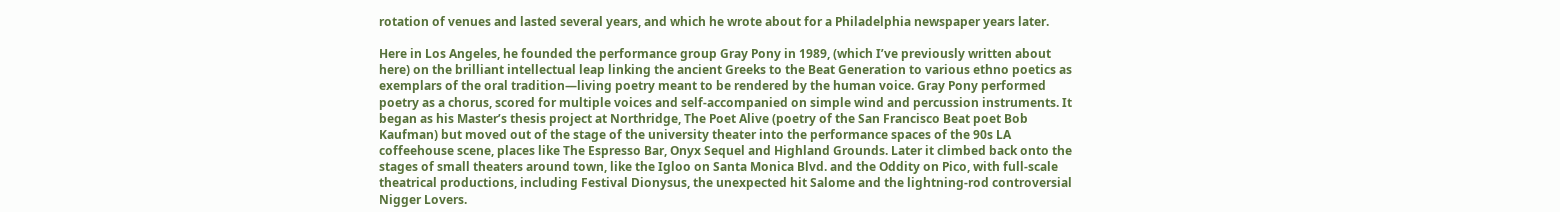rotation of venues and lasted several years, and which he wrote about for a Philadelphia newspaper years later.

Here in Los Angeles, he founded the performance group Gray Pony in 1989, (which I’ve previously written about here) on the brilliant intellectual leap linking the ancient Greeks to the Beat Generation to various ethno poetics as exemplars of the oral tradition—living poetry meant to be rendered by the human voice. Gray Pony performed poetry as a chorus, scored for multiple voices and self-accompanied on simple wind and percussion instruments. It began as his Master’s thesis project at Northridge, The Poet Alive (poetry of the San Francisco Beat poet Bob Kaufman) but moved out of the stage of the university theater into the performance spaces of the 90s LA coffeehouse scene, places like The Espresso Bar, Onyx Sequel and Highland Grounds. Later it climbed back onto the stages of small theaters around town, like the Igloo on Santa Monica Blvd. and the Oddity on Pico, with full-scale theatrical productions, including Festival Dionysus, the unexpected hit Salome and the lightning-rod controversial Nigger Lovers.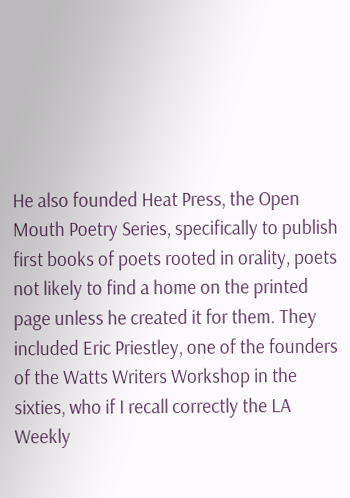He also founded Heat Press, the Open Mouth Poetry Series, specifically to publish first books of poets rooted in orality, poets not likely to find a home on the printed page unless he created it for them. They included Eric Priestley, one of the founders of the Watts Writers Workshop in the sixties, who if I recall correctly the LA Weekly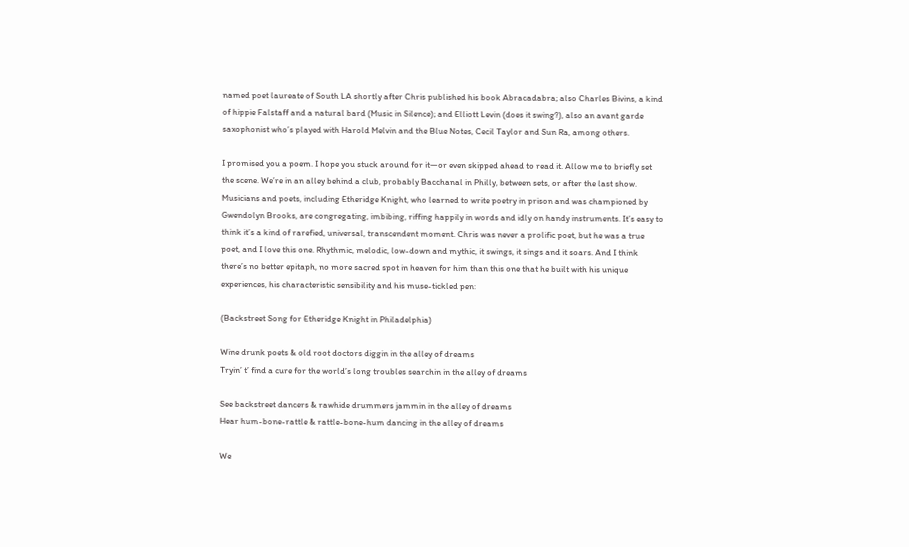named poet laureate of South LA shortly after Chris published his book Abracadabra; also Charles Bivins, a kind of hippie Falstaff and a natural bard (Music in Silence); and Elliott Levin (does it swing?), also an avant garde saxophonist who’s played with Harold Melvin and the Blue Notes, Cecil Taylor and Sun Ra, among others.

I promised you a poem. I hope you stuck around for it—or even skipped ahead to read it. Allow me to briefly set the scene. We’re in an alley behind a club, probably Bacchanal in Philly, between sets, or after the last show. Musicians and poets, including Etheridge Knight, who learned to write poetry in prison and was championed by Gwendolyn Brooks, are congregating, imbibing, riffing happily in words and idly on handy instruments. It’s easy to think it’s a kind of rarefied, universal, transcendent moment. Chris was never a prolific poet, but he was a true poet, and I love this one. Rhythmic, melodic, low-down and mythic, it swings, it sings and it soars. And I think there’s no better epitaph, no more sacred spot in heaven for him than this one that he built with his unique experiences, his characteristic sensibility and his muse-tickled pen:

(Backstreet Song for Etheridge Knight in Philadelphia)

Wine drunk poets & old root doctors diggin in the alley of dreams
Tryin’ t’ find a cure for the world’s long troubles searchin in the alley of dreams

See backstreet dancers & rawhide drummers jammin in the alley of dreams
Hear hum-bone-rattle & rattle-bone-hum dancing in the alley of dreams

We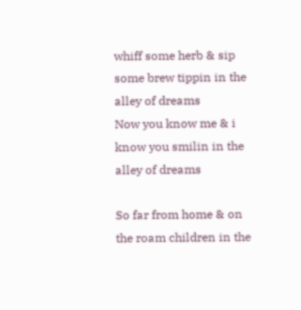whiff some herb & sip some brew tippin in the alley of dreams
Now you know me & i know you smilin in the alley of dreams

So far from home & on the roam children in the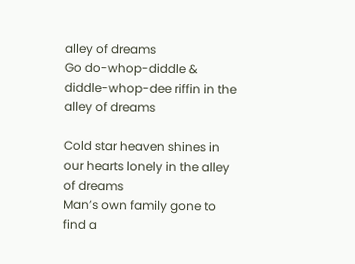alley of dreams
Go do-whop-diddle & diddle-whop-dee riffin in the alley of dreams

Cold star heaven shines in our hearts lonely in the alley of dreams
Man’s own family gone to find a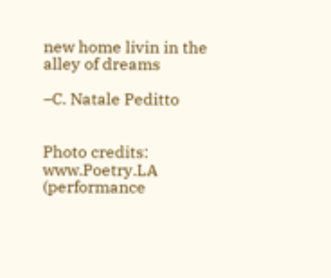new home livin in the alley of dreams

–C. Natale Peditto


Photo credits: www.Poetry.LA (performance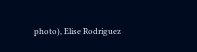photo), Elise Rodriguez